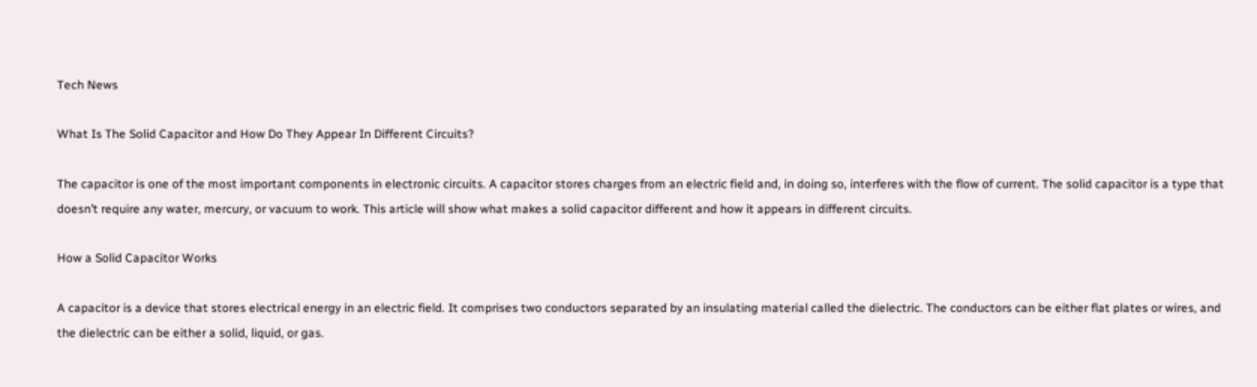Tech News

What Is The Solid Capacitor and How Do They Appear In Different Circuits?

The capacitor is one of the most important components in electronic circuits. A capacitor stores charges from an electric field and, in doing so, interferes with the flow of current. The solid capacitor is a type that doesn’t require any water, mercury, or vacuum to work. This article will show what makes a solid capacitor different and how it appears in different circuits.

How a Solid Capacitor Works

A capacitor is a device that stores electrical energy in an electric field. It comprises two conductors separated by an insulating material called the dielectric. The conductors can be either flat plates or wires, and the dielectric can be either a solid, liquid, or gas.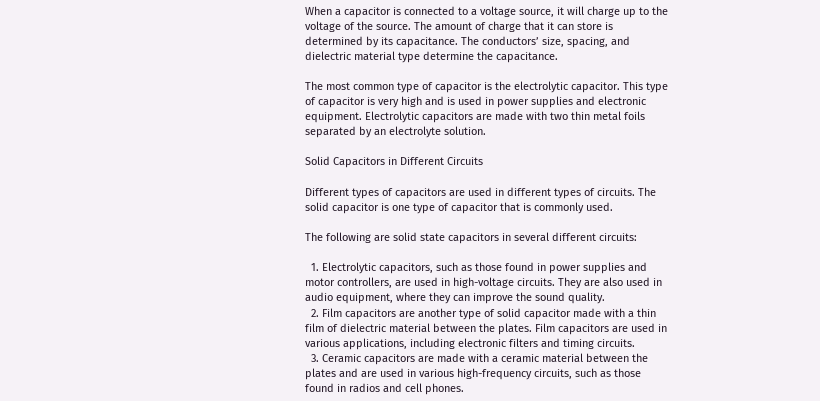When a capacitor is connected to a voltage source, it will charge up to the voltage of the source. The amount of charge that it can store is determined by its capacitance. The conductors’ size, spacing, and dielectric material type determine the capacitance.

The most common type of capacitor is the electrolytic capacitor. This type of capacitor is very high and is used in power supplies and electronic equipment. Electrolytic capacitors are made with two thin metal foils separated by an electrolyte solution.

Solid Capacitors in Different Circuits

Different types of capacitors are used in different types of circuits. The solid capacitor is one type of capacitor that is commonly used.

The following are solid state capacitors in several different circuits:

  1. Electrolytic capacitors, such as those found in power supplies and motor controllers, are used in high-voltage circuits. They are also used in audio equipment, where they can improve the sound quality.
  2. Film capacitors are another type of solid capacitor made with a thin film of dielectric material between the plates. Film capacitors are used in various applications, including electronic filters and timing circuits.
  3. Ceramic capacitors are made with a ceramic material between the plates and are used in various high-frequency circuits, such as those found in radios and cell phones.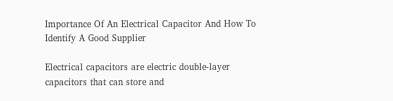Importance Of An Electrical Capacitor And How To Identify A Good Supplier

Electrical capacitors are electric double-layer capacitors that can store and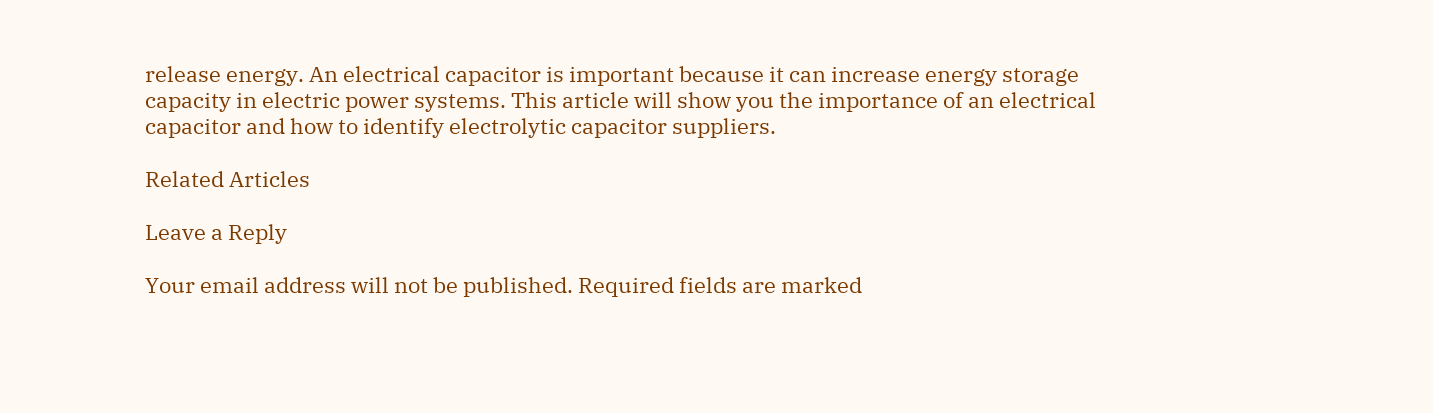release energy. An electrical capacitor is important because it can increase energy storage capacity in electric power systems. This article will show you the importance of an electrical capacitor and how to identify electrolytic capacitor suppliers.

Related Articles

Leave a Reply

Your email address will not be published. Required fields are marked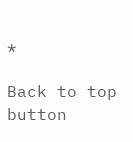*

Back to top button